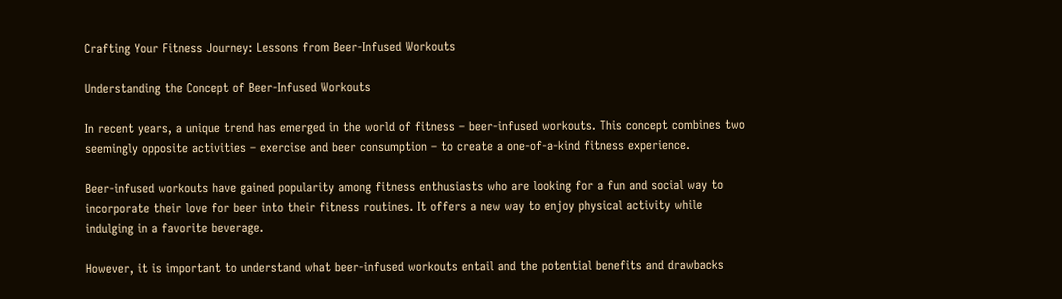Crafting Your Fitness Journey: Lessons from Beer-Infused Workouts

Understanding the Concept of Beer-Infused Workouts

In recent years, a unique trend has emerged in the world of fitness – beer-infused workouts. This concept combines two seemingly opposite activities – exercise and beer consumption – to create a one-of-a-kind fitness experience.

Beer-infused workouts have gained popularity among fitness enthusiasts who are looking for a fun and social way to incorporate their love for beer into their fitness routines. It offers a new way to enjoy physical activity while indulging in a favorite beverage.

However, it is important to understand what beer-infused workouts entail and the potential benefits and drawbacks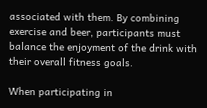associated with them. By combining exercise and beer, participants must balance the enjoyment of the drink with their overall fitness goals.

When participating in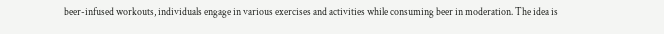beer-infused workouts, individuals engage in various exercises and activities while consuming beer in moderation. The idea is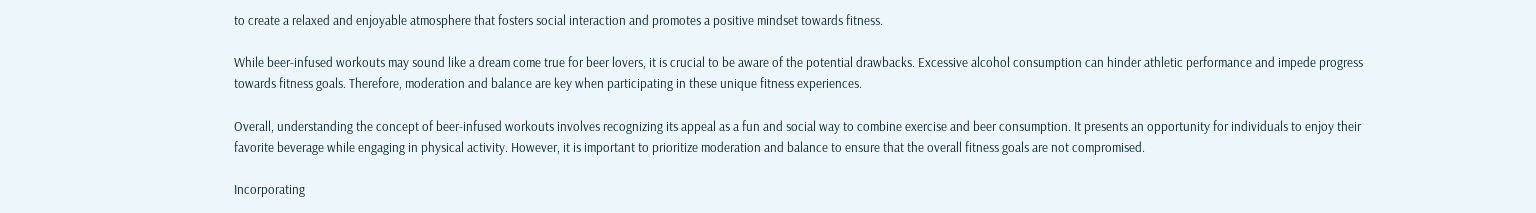to create a relaxed and enjoyable atmosphere that fosters social interaction and promotes a positive mindset towards fitness.

While beer-infused workouts may sound like a dream come true for beer lovers, it is crucial to be aware of the potential drawbacks. Excessive alcohol consumption can hinder athletic performance and impede progress towards fitness goals. Therefore, moderation and balance are key when participating in these unique fitness experiences.

Overall, understanding the concept of beer-infused workouts involves recognizing its appeal as a fun and social way to combine exercise and beer consumption. It presents an opportunity for individuals to enjoy their favorite beverage while engaging in physical activity. However, it is important to prioritize moderation and balance to ensure that the overall fitness goals are not compromised.

Incorporating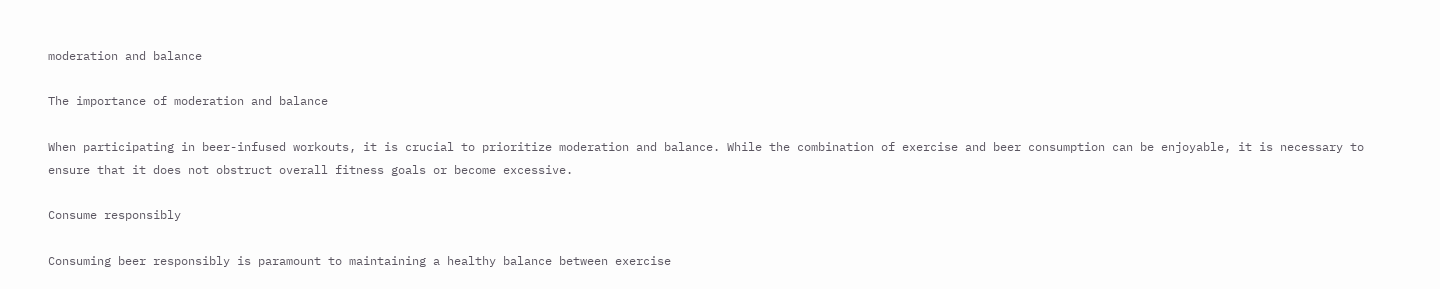moderation and balance

The importance of moderation and balance

When participating in beer-infused workouts, it is crucial to prioritize moderation and balance. While the combination of exercise and beer consumption can be enjoyable, it is necessary to ensure that it does not obstruct overall fitness goals or become excessive.

Consume responsibly

Consuming beer responsibly is paramount to maintaining a healthy balance between exercise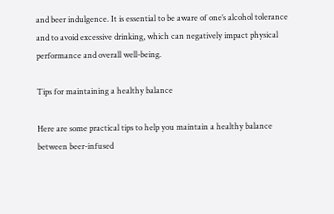and beer indulgence. It is essential to be aware of one’s alcohol tolerance and to avoid excessive drinking, which can negatively impact physical performance and overall well-being.

Tips for maintaining a healthy balance

Here are some practical tips to help you maintain a healthy balance between beer-infused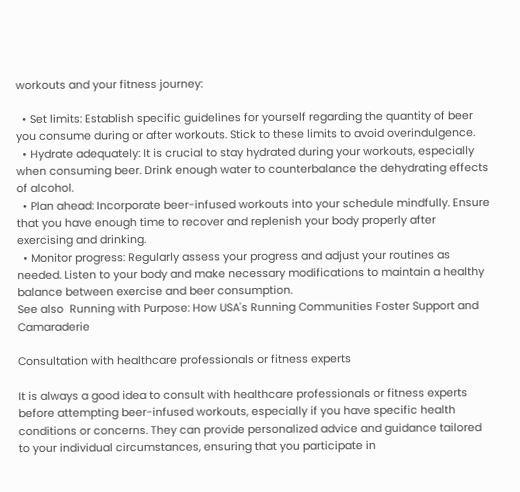workouts and your fitness journey:

  • Set limits: Establish specific guidelines for yourself regarding the quantity of beer you consume during or after workouts. Stick to these limits to avoid overindulgence.
  • Hydrate adequately: It is crucial to stay hydrated during your workouts, especially when consuming beer. Drink enough water to counterbalance the dehydrating effects of alcohol.
  • Plan ahead: Incorporate beer-infused workouts into your schedule mindfully. Ensure that you have enough time to recover and replenish your body properly after exercising and drinking.
  • Monitor progress: Regularly assess your progress and adjust your routines as needed. Listen to your body and make necessary modifications to maintain a healthy balance between exercise and beer consumption.
See also  Running with Purpose: How USA's Running Communities Foster Support and Camaraderie

Consultation with healthcare professionals or fitness experts

It is always a good idea to consult with healthcare professionals or fitness experts before attempting beer-infused workouts, especially if you have specific health conditions or concerns. They can provide personalized advice and guidance tailored to your individual circumstances, ensuring that you participate in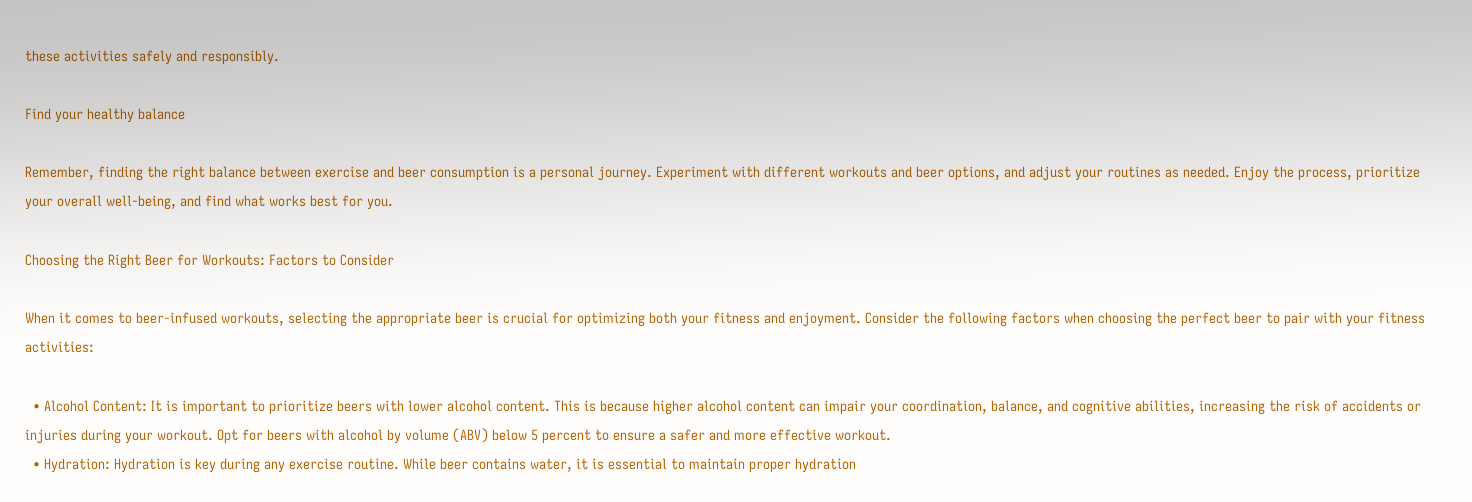these activities safely and responsibly.

Find your healthy balance

Remember, finding the right balance between exercise and beer consumption is a personal journey. Experiment with different workouts and beer options, and adjust your routines as needed. Enjoy the process, prioritize your overall well-being, and find what works best for you.

Choosing the Right Beer for Workouts: Factors to Consider

When it comes to beer-infused workouts, selecting the appropriate beer is crucial for optimizing both your fitness and enjoyment. Consider the following factors when choosing the perfect beer to pair with your fitness activities:

  • Alcohol Content: It is important to prioritize beers with lower alcohol content. This is because higher alcohol content can impair your coordination, balance, and cognitive abilities, increasing the risk of accidents or injuries during your workout. Opt for beers with alcohol by volume (ABV) below 5 percent to ensure a safer and more effective workout.
  • Hydration: Hydration is key during any exercise routine. While beer contains water, it is essential to maintain proper hydration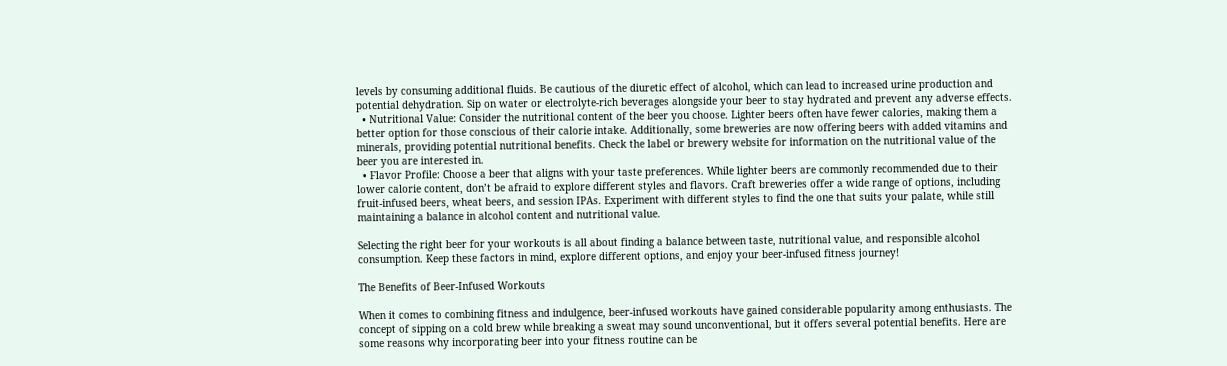levels by consuming additional fluids. Be cautious of the diuretic effect of alcohol, which can lead to increased urine production and potential dehydration. Sip on water or electrolyte-rich beverages alongside your beer to stay hydrated and prevent any adverse effects.
  • Nutritional Value: Consider the nutritional content of the beer you choose. Lighter beers often have fewer calories, making them a better option for those conscious of their calorie intake. Additionally, some breweries are now offering beers with added vitamins and minerals, providing potential nutritional benefits. Check the label or brewery website for information on the nutritional value of the beer you are interested in.
  • Flavor Profile: Choose a beer that aligns with your taste preferences. While lighter beers are commonly recommended due to their lower calorie content, don’t be afraid to explore different styles and flavors. Craft breweries offer a wide range of options, including fruit-infused beers, wheat beers, and session IPAs. Experiment with different styles to find the one that suits your palate, while still maintaining a balance in alcohol content and nutritional value.

Selecting the right beer for your workouts is all about finding a balance between taste, nutritional value, and responsible alcohol consumption. Keep these factors in mind, explore different options, and enjoy your beer-infused fitness journey!

The Benefits of Beer-Infused Workouts

When it comes to combining fitness and indulgence, beer-infused workouts have gained considerable popularity among enthusiasts. The concept of sipping on a cold brew while breaking a sweat may sound unconventional, but it offers several potential benefits. Here are some reasons why incorporating beer into your fitness routine can be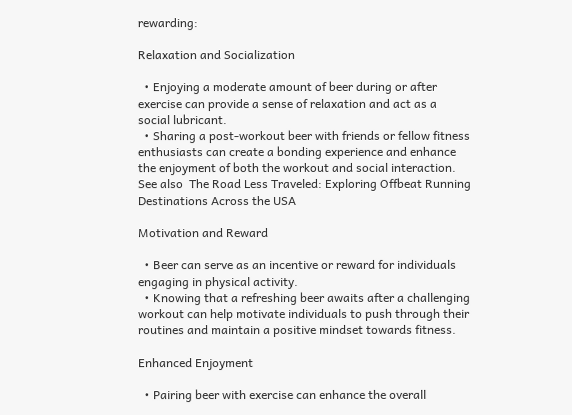rewarding:

Relaxation and Socialization

  • Enjoying a moderate amount of beer during or after exercise can provide a sense of relaxation and act as a social lubricant.
  • Sharing a post-workout beer with friends or fellow fitness enthusiasts can create a bonding experience and enhance the enjoyment of both the workout and social interaction.
See also  The Road Less Traveled: Exploring Offbeat Running Destinations Across the USA

Motivation and Reward

  • Beer can serve as an incentive or reward for individuals engaging in physical activity.
  • Knowing that a refreshing beer awaits after a challenging workout can help motivate individuals to push through their routines and maintain a positive mindset towards fitness.

Enhanced Enjoyment

  • Pairing beer with exercise can enhance the overall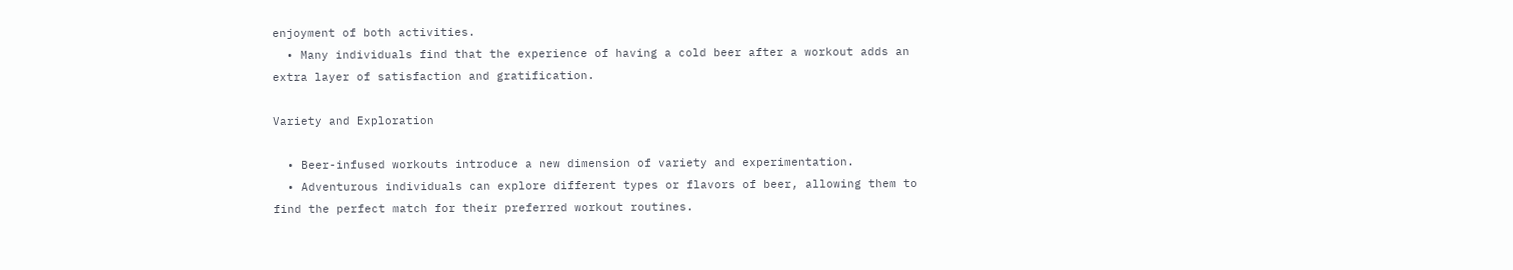enjoyment of both activities.
  • Many individuals find that the experience of having a cold beer after a workout adds an extra layer of satisfaction and gratification.

Variety and Exploration

  • Beer-infused workouts introduce a new dimension of variety and experimentation.
  • Adventurous individuals can explore different types or flavors of beer, allowing them to find the perfect match for their preferred workout routines.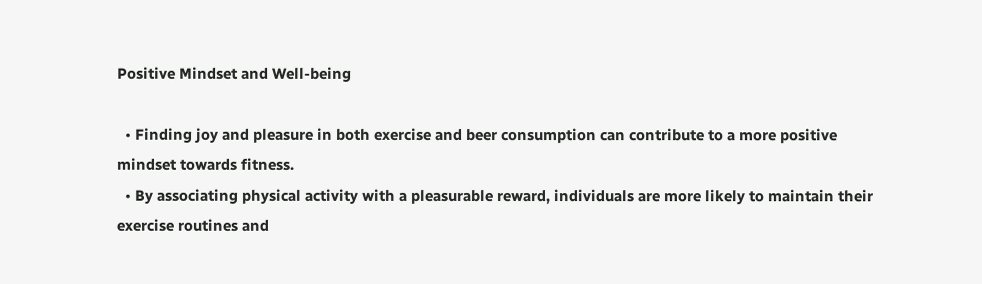Positive Mindset and Well-being

  • Finding joy and pleasure in both exercise and beer consumption can contribute to a more positive mindset towards fitness.
  • By associating physical activity with a pleasurable reward, individuals are more likely to maintain their exercise routines and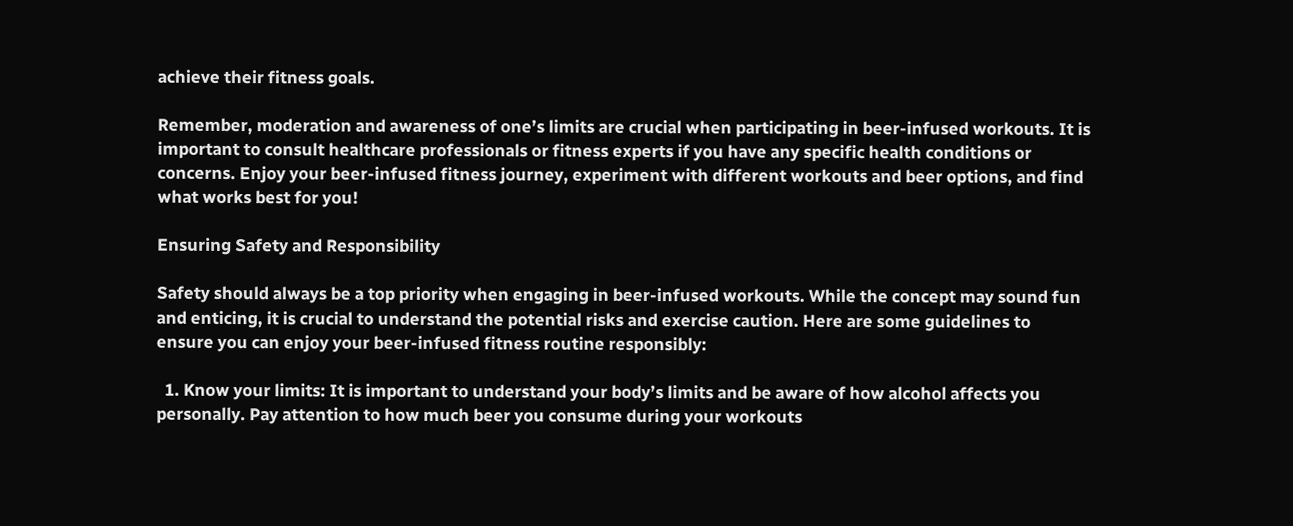achieve their fitness goals.

Remember, moderation and awareness of one’s limits are crucial when participating in beer-infused workouts. It is important to consult healthcare professionals or fitness experts if you have any specific health conditions or concerns. Enjoy your beer-infused fitness journey, experiment with different workouts and beer options, and find what works best for you!

Ensuring Safety and Responsibility

Safety should always be a top priority when engaging in beer-infused workouts. While the concept may sound fun and enticing, it is crucial to understand the potential risks and exercise caution. Here are some guidelines to ensure you can enjoy your beer-infused fitness routine responsibly:

  1. Know your limits: It is important to understand your body’s limits and be aware of how alcohol affects you personally. Pay attention to how much beer you consume during your workouts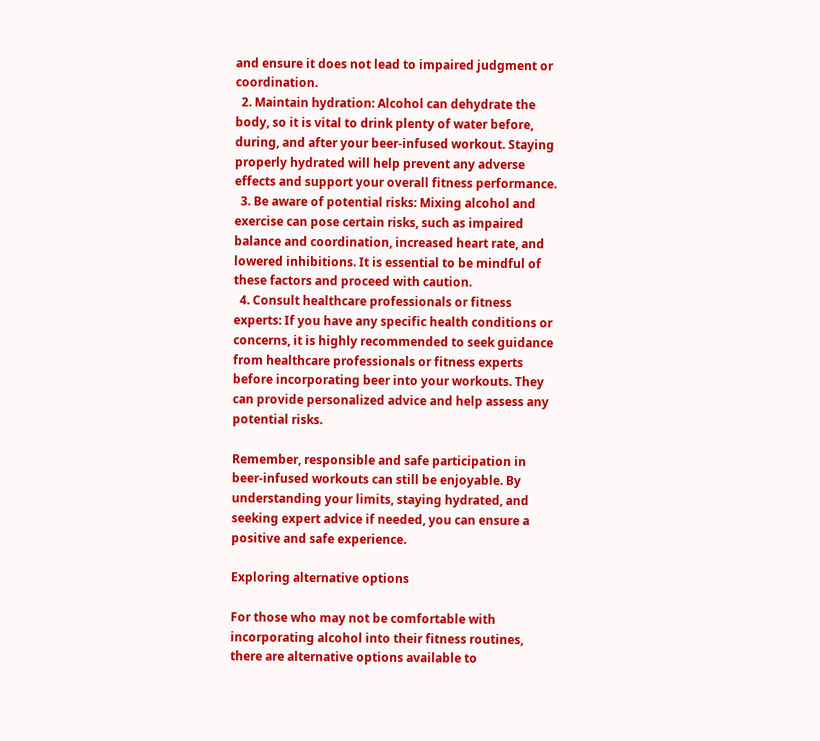and ensure it does not lead to impaired judgment or coordination.
  2. Maintain hydration: Alcohol can dehydrate the body, so it is vital to drink plenty of water before, during, and after your beer-infused workout. Staying properly hydrated will help prevent any adverse effects and support your overall fitness performance.
  3. Be aware of potential risks: Mixing alcohol and exercise can pose certain risks, such as impaired balance and coordination, increased heart rate, and lowered inhibitions. It is essential to be mindful of these factors and proceed with caution.
  4. Consult healthcare professionals or fitness experts: If you have any specific health conditions or concerns, it is highly recommended to seek guidance from healthcare professionals or fitness experts before incorporating beer into your workouts. They can provide personalized advice and help assess any potential risks.

Remember, responsible and safe participation in beer-infused workouts can still be enjoyable. By understanding your limits, staying hydrated, and seeking expert advice if needed, you can ensure a positive and safe experience.

Exploring alternative options

For those who may not be comfortable with incorporating alcohol into their fitness routines, there are alternative options available to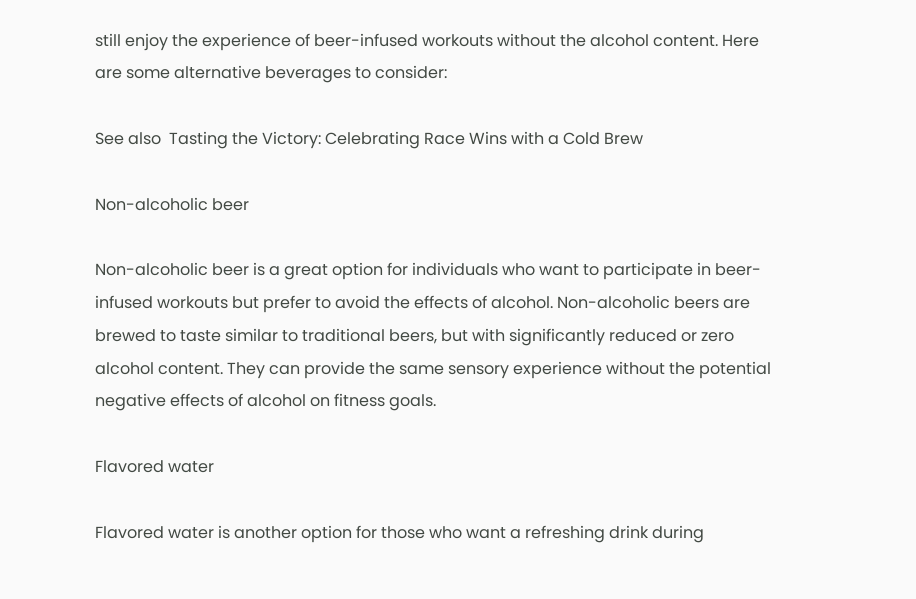still enjoy the experience of beer-infused workouts without the alcohol content. Here are some alternative beverages to consider:

See also  Tasting the Victory: Celebrating Race Wins with a Cold Brew

Non-alcoholic beer

Non-alcoholic beer is a great option for individuals who want to participate in beer-infused workouts but prefer to avoid the effects of alcohol. Non-alcoholic beers are brewed to taste similar to traditional beers, but with significantly reduced or zero alcohol content. They can provide the same sensory experience without the potential negative effects of alcohol on fitness goals.

Flavored water

Flavored water is another option for those who want a refreshing drink during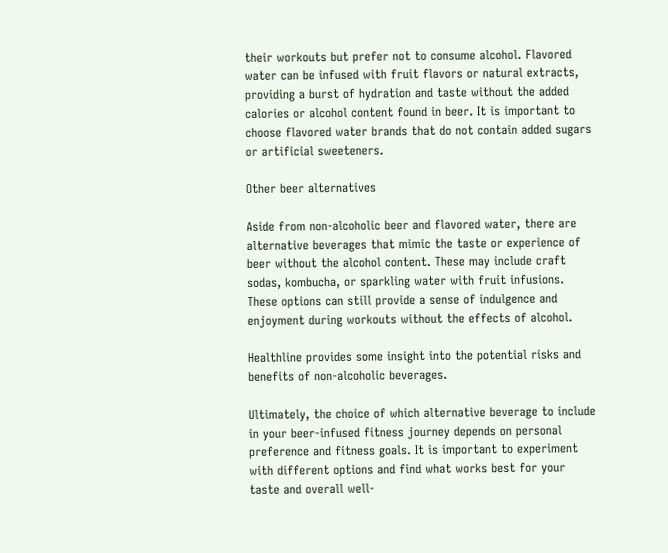their workouts but prefer not to consume alcohol. Flavored water can be infused with fruit flavors or natural extracts, providing a burst of hydration and taste without the added calories or alcohol content found in beer. It is important to choose flavored water brands that do not contain added sugars or artificial sweeteners.

Other beer alternatives

Aside from non-alcoholic beer and flavored water, there are alternative beverages that mimic the taste or experience of beer without the alcohol content. These may include craft sodas, kombucha, or sparkling water with fruit infusions. These options can still provide a sense of indulgence and enjoyment during workouts without the effects of alcohol.

Healthline provides some insight into the potential risks and benefits of non-alcoholic beverages.

Ultimately, the choice of which alternative beverage to include in your beer-infused fitness journey depends on personal preference and fitness goals. It is important to experiment with different options and find what works best for your taste and overall well-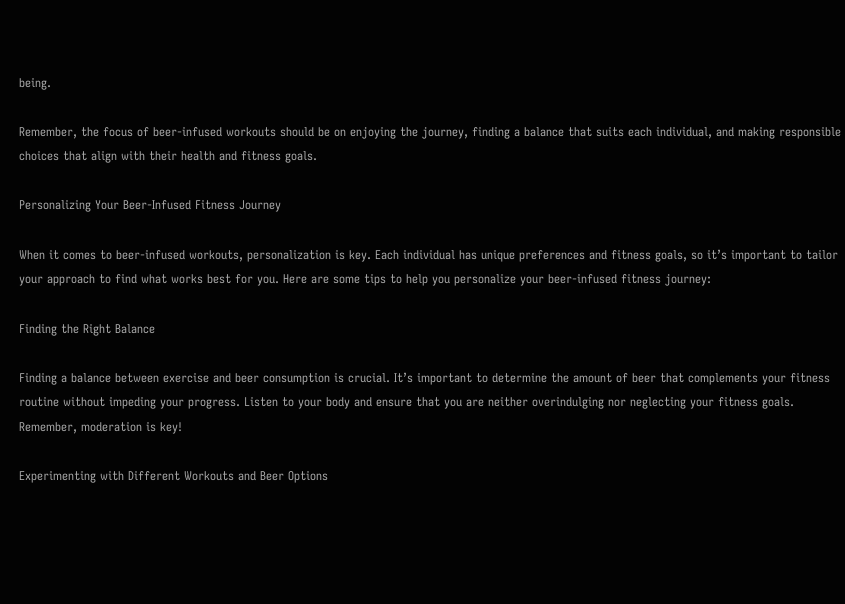being.

Remember, the focus of beer-infused workouts should be on enjoying the journey, finding a balance that suits each individual, and making responsible choices that align with their health and fitness goals.

Personalizing Your Beer-Infused Fitness Journey

When it comes to beer-infused workouts, personalization is key. Each individual has unique preferences and fitness goals, so it’s important to tailor your approach to find what works best for you. Here are some tips to help you personalize your beer-infused fitness journey:

Finding the Right Balance

Finding a balance between exercise and beer consumption is crucial. It’s important to determine the amount of beer that complements your fitness routine without impeding your progress. Listen to your body and ensure that you are neither overindulging nor neglecting your fitness goals. Remember, moderation is key!

Experimenting with Different Workouts and Beer Options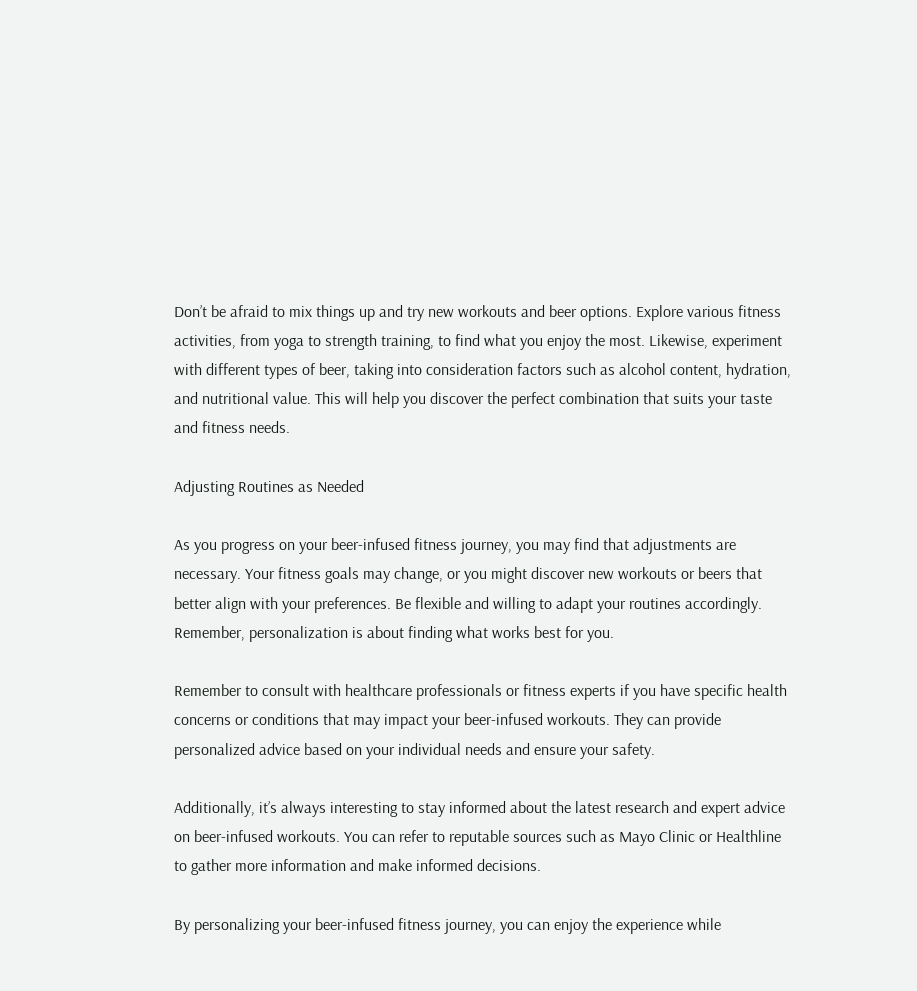Don’t be afraid to mix things up and try new workouts and beer options. Explore various fitness activities, from yoga to strength training, to find what you enjoy the most. Likewise, experiment with different types of beer, taking into consideration factors such as alcohol content, hydration, and nutritional value. This will help you discover the perfect combination that suits your taste and fitness needs.

Adjusting Routines as Needed

As you progress on your beer-infused fitness journey, you may find that adjustments are necessary. Your fitness goals may change, or you might discover new workouts or beers that better align with your preferences. Be flexible and willing to adapt your routines accordingly. Remember, personalization is about finding what works best for you.

Remember to consult with healthcare professionals or fitness experts if you have specific health concerns or conditions that may impact your beer-infused workouts. They can provide personalized advice based on your individual needs and ensure your safety.

Additionally, it’s always interesting to stay informed about the latest research and expert advice on beer-infused workouts. You can refer to reputable sources such as Mayo Clinic or Healthline to gather more information and make informed decisions.

By personalizing your beer-infused fitness journey, you can enjoy the experience while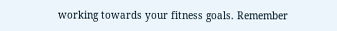working towards your fitness goals. Remember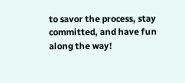to savor the process, stay committed, and have fun along the way!